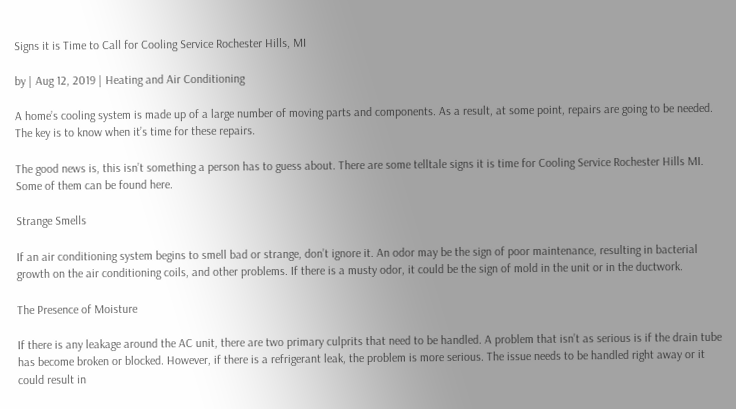Signs it is Time to Call for Cooling Service Rochester Hills, MI

by | Aug 12, 2019 | Heating and Air Conditioning

A home’s cooling system is made up of a large number of moving parts and components. As a result, at some point, repairs are going to be needed. The key is to know when it’s time for these repairs.

The good news is, this isn’t something a person has to guess about. There are some telltale signs it is time for Cooling Service Rochester Hills MI. Some of them can be found here.

Strange Smells

If an air conditioning system begins to smell bad or strange, don’t ignore it. An odor may be the sign of poor maintenance, resulting in bacterial growth on the air conditioning coils, and other problems. If there is a musty odor, it could be the sign of mold in the unit or in the ductwork.

The Presence of Moisture

If there is any leakage around the AC unit, there are two primary culprits that need to be handled. A problem that isn’t as serious is if the drain tube has become broken or blocked. However, if there is a refrigerant leak, the problem is more serious. The issue needs to be handled right away or it could result in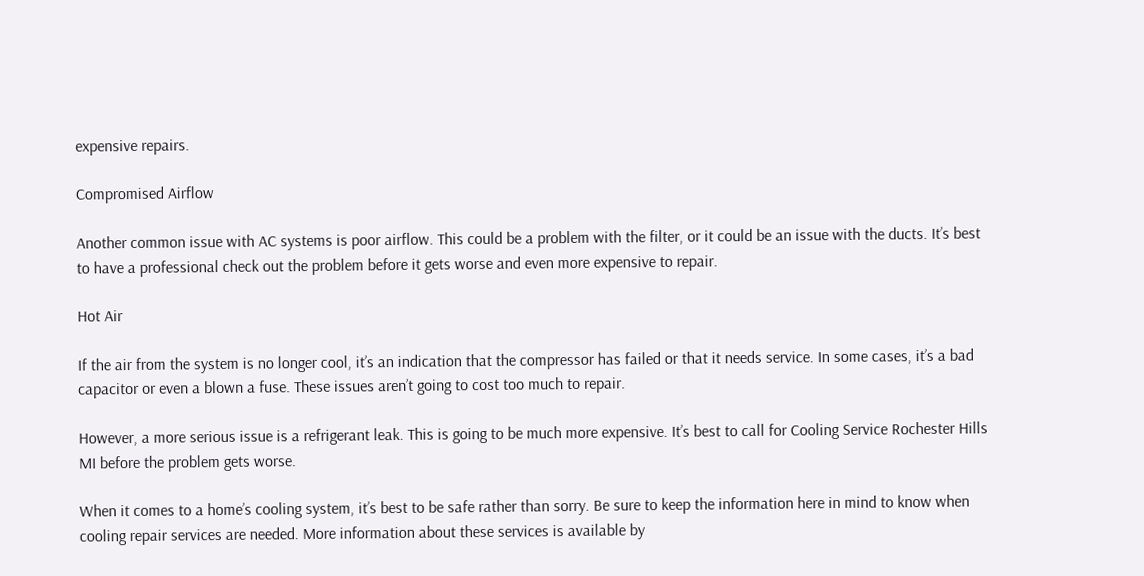expensive repairs.

Compromised Airflow

Another common issue with AC systems is poor airflow. This could be a problem with the filter, or it could be an issue with the ducts. It’s best to have a professional check out the problem before it gets worse and even more expensive to repair.

Hot Air

If the air from the system is no longer cool, it’s an indication that the compressor has failed or that it needs service. In some cases, it’s a bad capacitor or even a blown a fuse. These issues aren’t going to cost too much to repair.

However, a more serious issue is a refrigerant leak. This is going to be much more expensive. It’s best to call for Cooling Service Rochester Hills MI before the problem gets worse.

When it comes to a home’s cooling system, it’s best to be safe rather than sorry. Be sure to keep the information here in mind to know when cooling repair services are needed. More information about these services is available by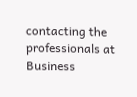contacting the professionals at Business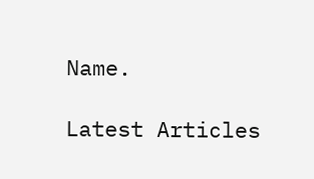Name.

Latest Articles